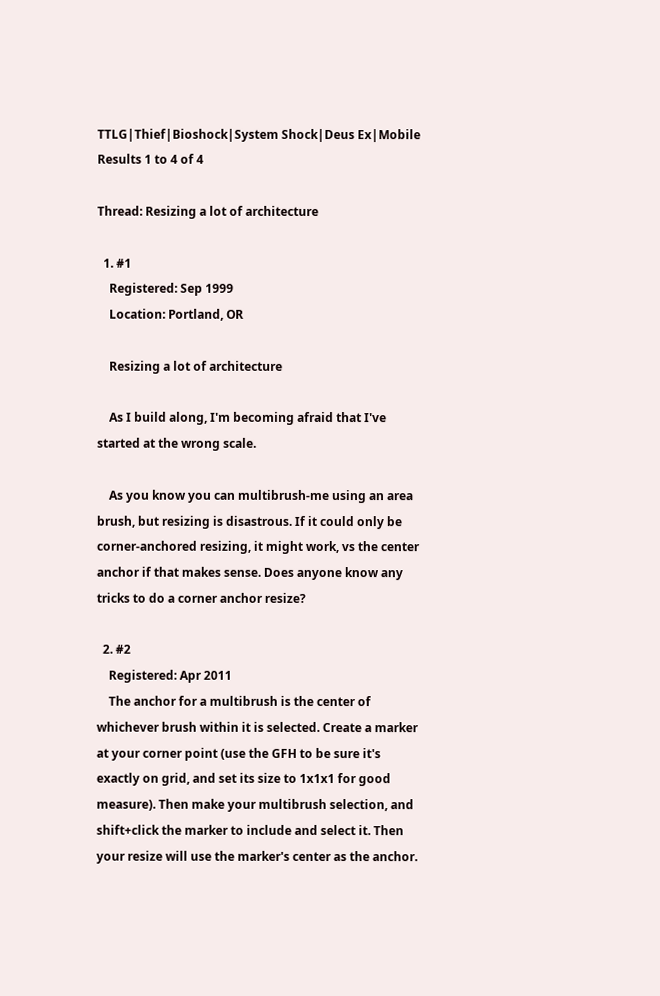TTLG|Thief|Bioshock|System Shock|Deus Ex|Mobile
Results 1 to 4 of 4

Thread: Resizing a lot of architecture

  1. #1
    Registered: Sep 1999
    Location: Portland, OR

    Resizing a lot of architecture

    As I build along, I'm becoming afraid that I've started at the wrong scale.

    As you know you can multibrush-me using an area brush, but resizing is disastrous. If it could only be corner-anchored resizing, it might work, vs the center anchor if that makes sense. Does anyone know any tricks to do a corner anchor resize?

  2. #2
    Registered: Apr 2011
    The anchor for a multibrush is the center of whichever brush within it is selected. Create a marker at your corner point (use the GFH to be sure it's exactly on grid, and set its size to 1x1x1 for good measure). Then make your multibrush selection, and shift+click the marker to include and select it. Then your resize will use the marker's center as the anchor.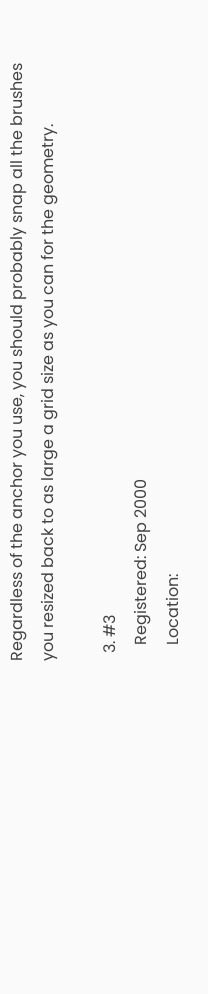Regardless of the anchor you use, you should probably snap all the brushes you resized back to as large a grid size as you can for the geometry.

  3. #3
    Registered: Sep 2000
    Location: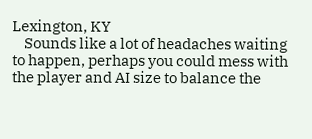Lexington, KY
    Sounds like a lot of headaches waiting to happen, perhaps you could mess with the player and AI size to balance the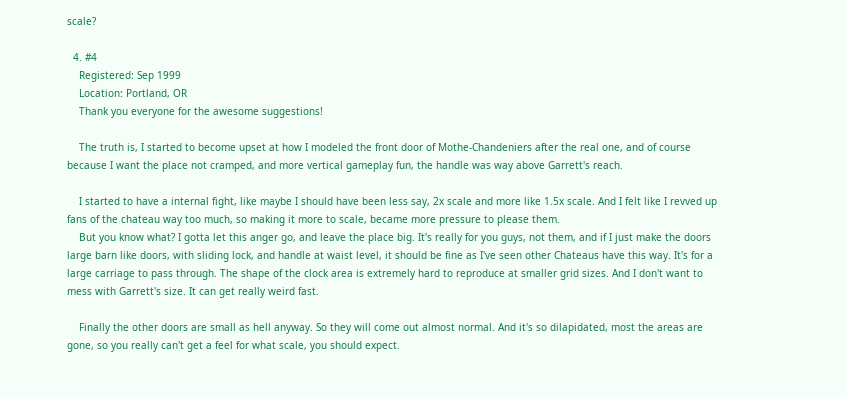scale?

  4. #4
    Registered: Sep 1999
    Location: Portland, OR
    Thank you everyone for the awesome suggestions!

    The truth is, I started to become upset at how I modeled the front door of Mothe-Chandeniers after the real one, and of course because I want the place not cramped, and more vertical gameplay fun, the handle was way above Garrett's reach.

    I started to have a internal fight, like maybe I should have been less say, 2x scale and more like 1.5x scale. And I felt like I revved up fans of the chateau way too much, so making it more to scale, became more pressure to please them.
    But you know what? I gotta let this anger go, and leave the place big. It's really for you guys, not them, and if I just make the doors large barn like doors, with sliding lock, and handle at waist level, it should be fine as I've seen other Chateaus have this way. It's for a large carriage to pass through. The shape of the clock area is extremely hard to reproduce at smaller grid sizes. And I don't want to mess with Garrett's size. It can get really weird fast.

    Finally the other doors are small as hell anyway. So they will come out almost normal. And it's so dilapidated, most the areas are gone, so you really can't get a feel for what scale, you should expect.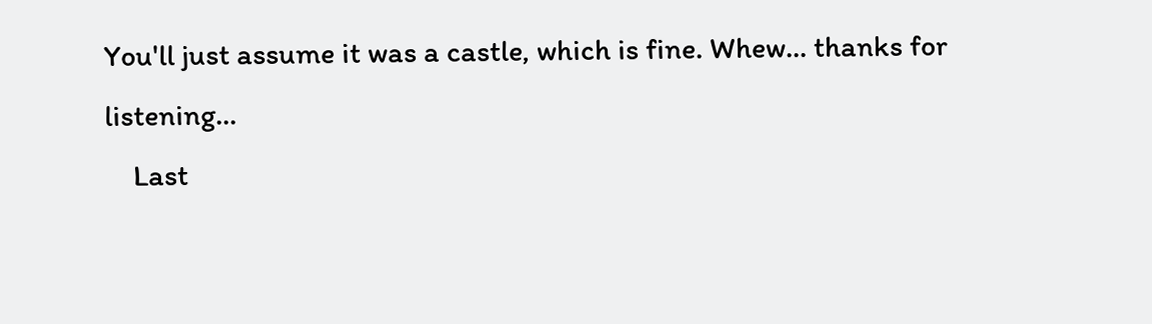You'll just assume it was a castle, which is fine. Whew... thanks for listening...
    Last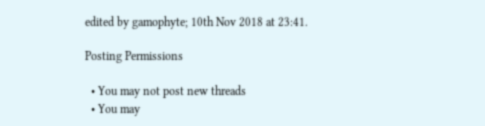edited by gamophyte; 10th Nov 2018 at 23:41.

Posting Permissions

  • You may not post new threads
  • You may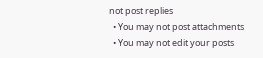not post replies
  • You may not post attachments
  • You may not edit your posts